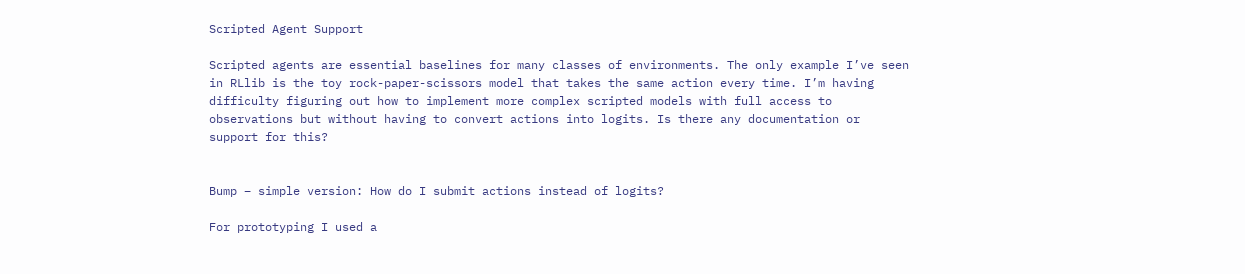Scripted Agent Support

Scripted agents are essential baselines for many classes of environments. The only example I’ve seen in RLlib is the toy rock-paper-scissors model that takes the same action every time. I’m having difficulty figuring out how to implement more complex scripted models with full access to observations but without having to convert actions into logits. Is there any documentation or support for this?


Bump – simple version: How do I submit actions instead of logits?

For prototyping I used a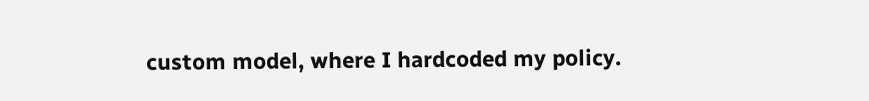custom model, where I hardcoded my policy.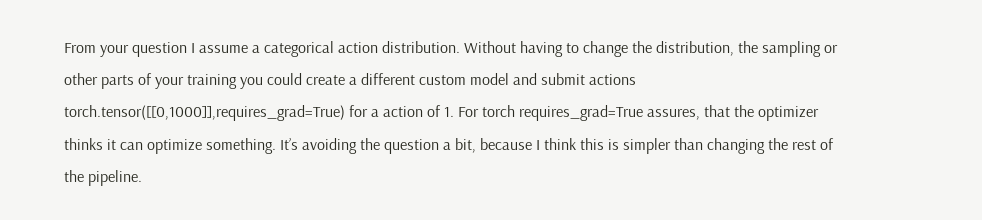From your question I assume a categorical action distribution. Without having to change the distribution, the sampling or other parts of your training you could create a different custom model and submit actions torch.tensor([[0,1000]],requires_grad=True) for a action of 1. For torch requires_grad=True assures, that the optimizer thinks it can optimize something. It’s avoiding the question a bit, because I think this is simpler than changing the rest of the pipeline.